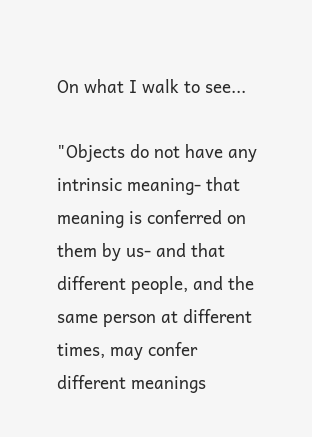On what I walk to see...

"Objects do not have any intrinsic meaning- that meaning is conferred on them by us- and that different people, and the same person at different times, may confer different meanings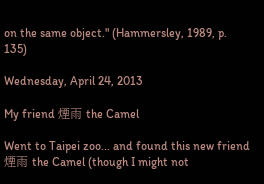on the same object." (Hammersley, 1989, p. 135)

Wednesday, April 24, 2013

My friend 煙雨 the Camel

Went to Taipei zoo... and found this new friend 煙雨 the Camel (though I might not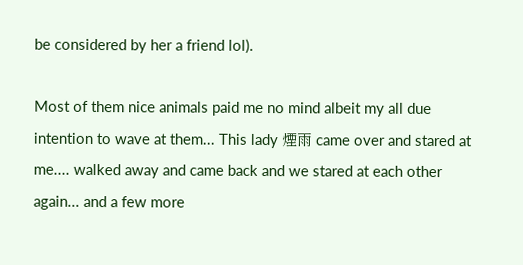be considered by her a friend lol).

Most of them nice animals paid me no mind albeit my all due intention to wave at them... This lady 煙雨 came over and stared at me.... walked away and came back and we stared at each other again... and a few more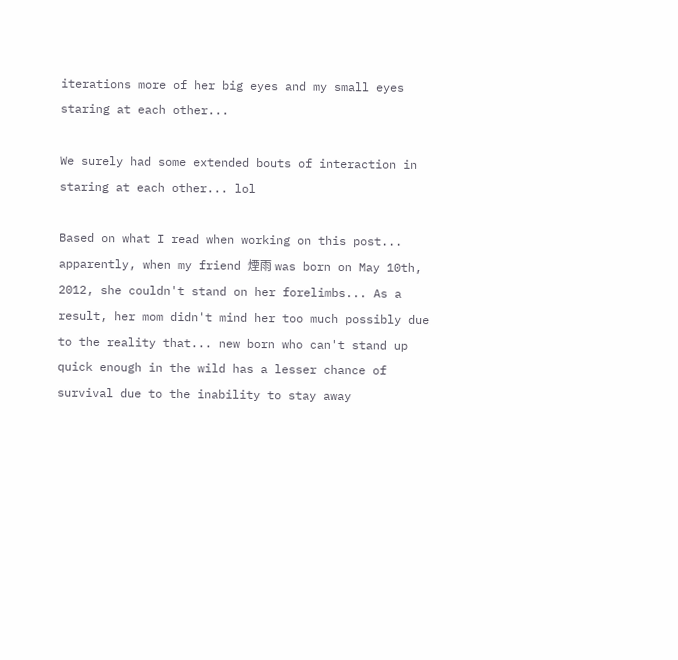iterations more of her big eyes and my small eyes staring at each other...

We surely had some extended bouts of interaction in staring at each other... lol

Based on what I read when working on this post... apparently, when my friend 煙雨 was born on May 10th, 2012, she couldn't stand on her forelimbs... As a result, her mom didn't mind her too much possibly due to the reality that... new born who can't stand up quick enough in the wild has a lesser chance of survival due to the inability to stay away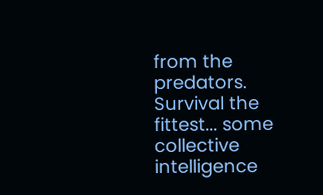from the predators.  Survival the fittest... some collective intelligence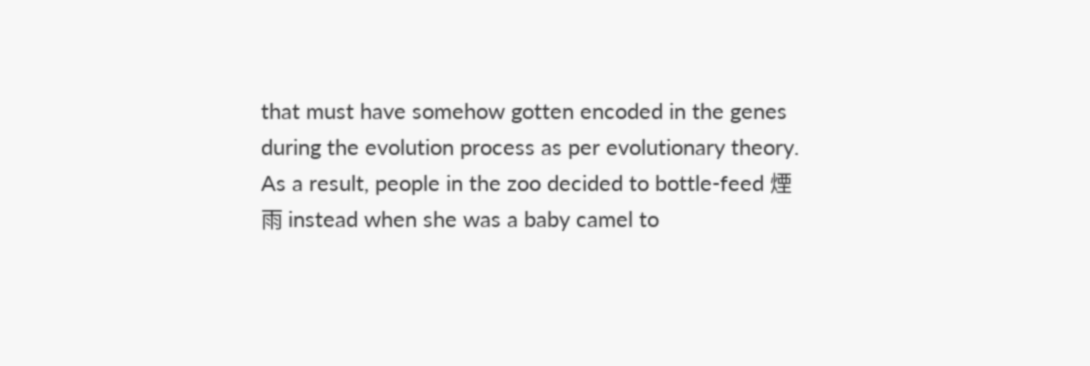that must have somehow gotten encoded in the genes during the evolution process as per evolutionary theory.   As a result, people in the zoo decided to bottle-feed 煙雨 instead when she was a baby camel to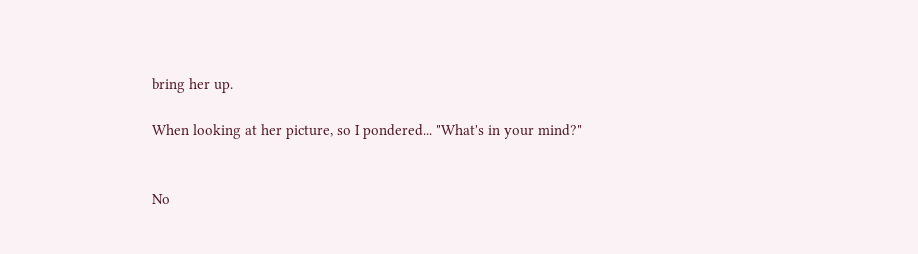bring her up.

When looking at her picture, so I pondered... "What's in your mind?"


No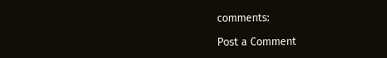comments:

Post a Comment